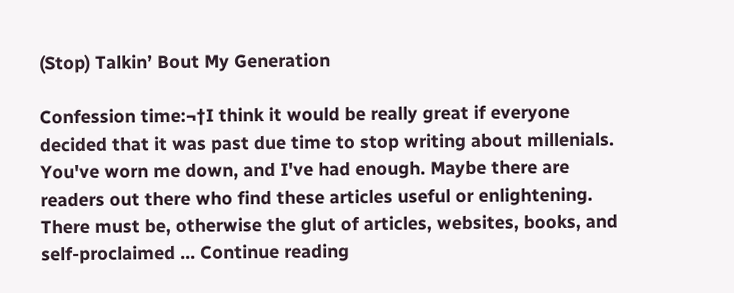(Stop) Talkin’ Bout My Generation

Confession time:¬†I think it would be really great if everyone decided that it was past due time to stop writing about millenials. You've worn me down, and I've had enough. Maybe there are readers out there who find these articles useful or enlightening. There must be, otherwise the glut of articles, websites, books, and self-proclaimed … Continue reading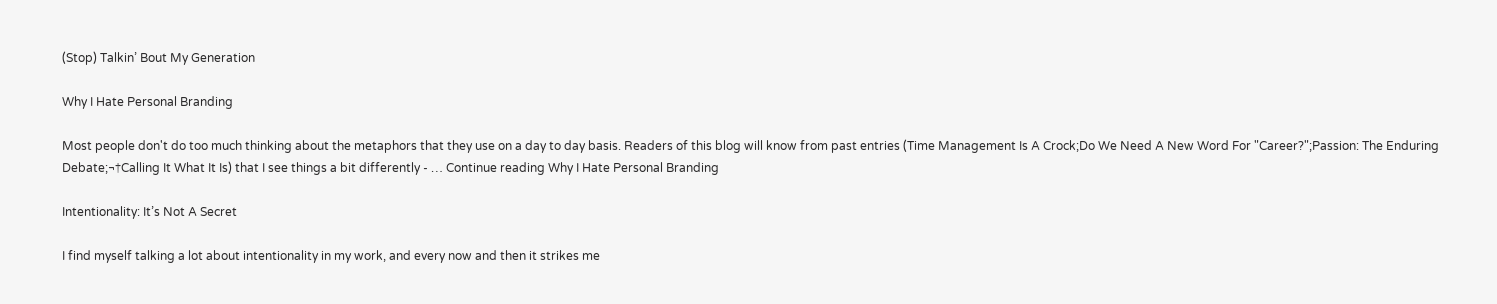(Stop) Talkin’ Bout My Generation

Why I Hate Personal Branding

Most people don't do too much thinking about the metaphors that they use on a day to day basis. Readers of this blog will know from past entries (Time Management Is A Crock;Do We Need A New Word For "Career?";Passion: The Enduring Debate;¬†Calling It What It Is) that I see things a bit differently - … Continue reading Why I Hate Personal Branding

Intentionality: It’s Not A Secret

I find myself talking a lot about intentionality in my work, and every now and then it strikes me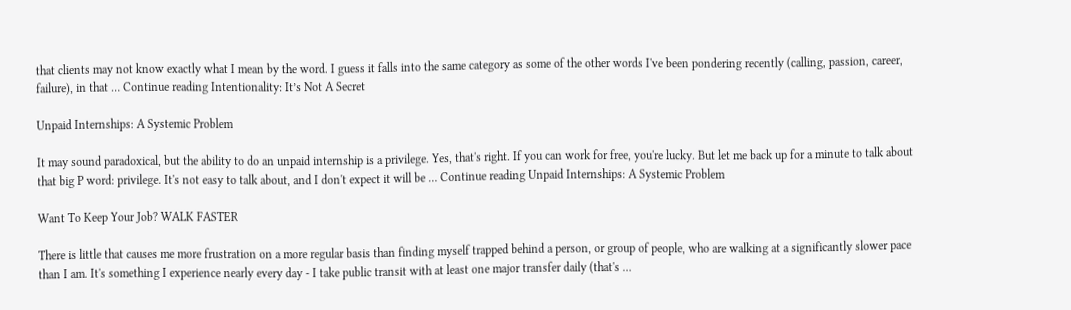that clients may not know exactly what I mean by the word. I guess it falls into the same category as some of the other words I've been pondering recently (calling, passion, career, failure), in that … Continue reading Intentionality: It’s Not A Secret

Unpaid Internships: A Systemic Problem

It may sound paradoxical, but the ability to do an unpaid internship is a privilege. Yes, that's right. If you can work for free, you're lucky. But let me back up for a minute to talk about that big P word: privilege. It's not easy to talk about, and I don't expect it will be … Continue reading Unpaid Internships: A Systemic Problem

Want To Keep Your Job? WALK FASTER

There is little that causes me more frustration on a more regular basis than finding myself trapped behind a person, or group of people, who are walking at a significantly slower pace than I am. It's something I experience nearly every day - I take public transit with at least one major transfer daily (that's …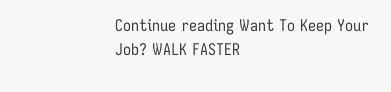Continue reading Want To Keep Your Job? WALK FASTER